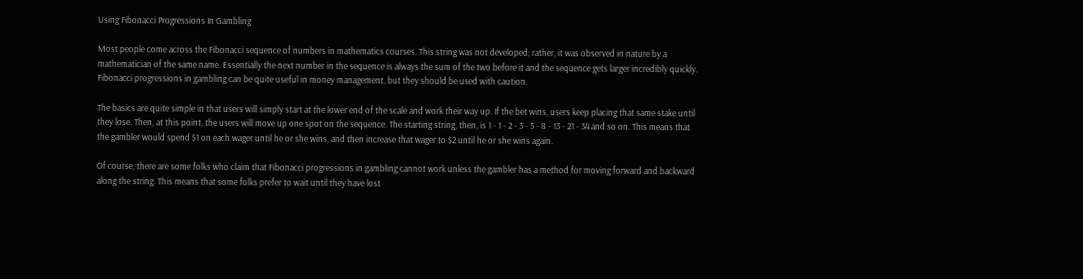Using Fibonacci Progressions In Gambling

Most people come across the Fibonacci sequence of numbers in mathematics courses. This string was not developed; rather, it was observed in nature by a mathematician of the same name. Essentially the next number in the sequence is always the sum of the two before it and the sequence gets larger incredibly quickly. Fibonacci progressions in gambling can be quite useful in money management, but they should be used with caution.

The basics are quite simple in that users will simply start at the lower end of the scale and work their way up. If the bet wins, users keep placing that same stake until they lose. Then, at this point, the users will move up one spot on the sequence. The starting string, then, is 1 - 1 - 2 - 3 - 5 - 8 - 13 - 21 - 34 and so on. This means that the gambler would spend $1 on each wager until he or she wins, and then increase that wager to $2 until he or she wins again.

Of course, there are some folks who claim that Fibonacci progressions in gambling cannot work unless the gambler has a method for moving forward and backward along the string. This means that some folks prefer to wait until they have lost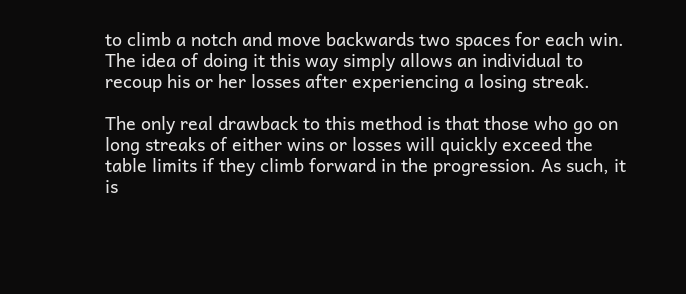to climb a notch and move backwards two spaces for each win. The idea of doing it this way simply allows an individual to recoup his or her losses after experiencing a losing streak.

The only real drawback to this method is that those who go on long streaks of either wins or losses will quickly exceed the table limits if they climb forward in the progression. As such, it is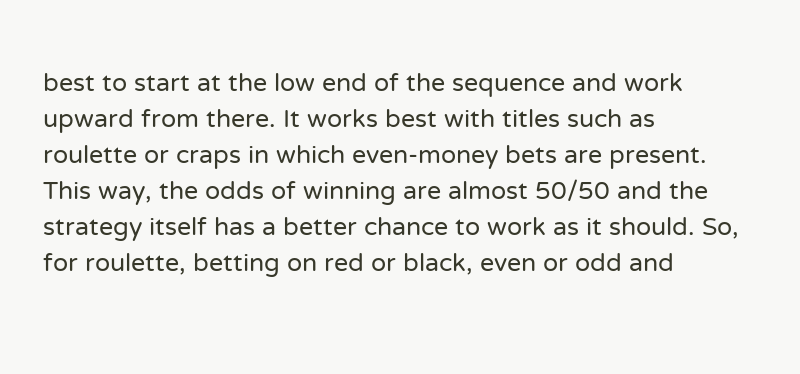best to start at the low end of the sequence and work upward from there. It works best with titles such as roulette or craps in which even-money bets are present. This way, the odds of winning are almost 50/50 and the strategy itself has a better chance to work as it should. So, for roulette, betting on red or black, even or odd and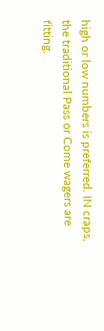high or low numbers is preferred. IN craps, the traditional Pass or Come wagers are fitting.